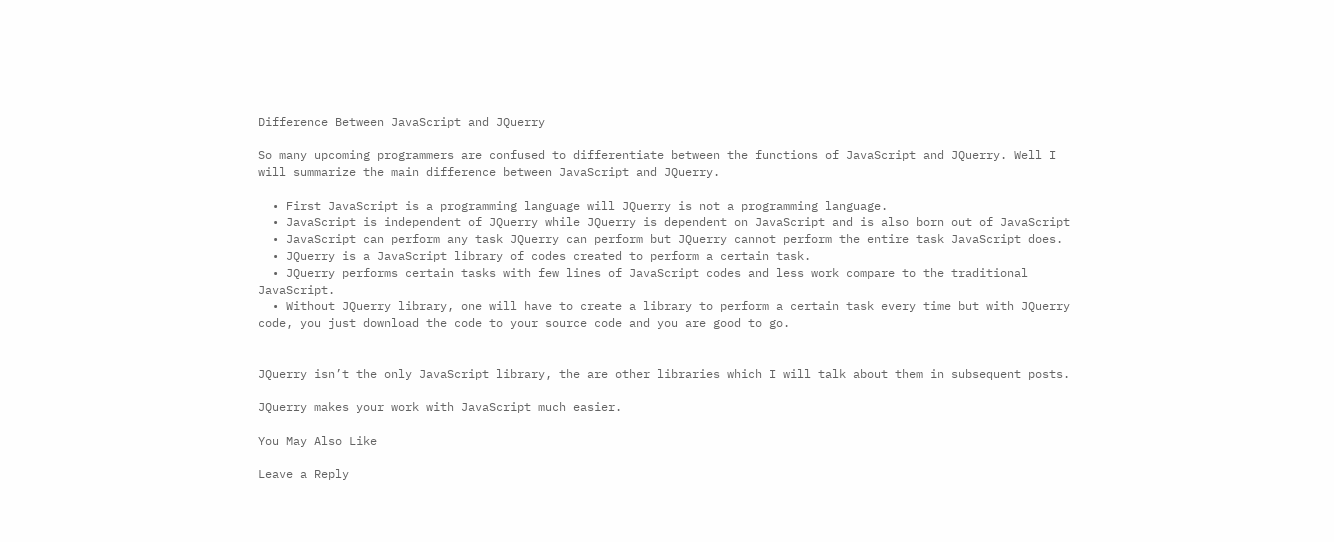Difference Between JavaScript and JQuerry

So many upcoming programmers are confused to differentiate between the functions of JavaScript and JQuerry. Well I will summarize the main difference between JavaScript and JQuerry.

  • First JavaScript is a programming language will JQuerry is not a programming language.
  • JavaScript is independent of JQuerry while JQuerry is dependent on JavaScript and is also born out of JavaScript
  • JavaScript can perform any task JQuerry can perform but JQuerry cannot perform the entire task JavaScript does.
  • JQuerry is a JavaScript library of codes created to perform a certain task.
  • JQuerry performs certain tasks with few lines of JavaScript codes and less work compare to the traditional JavaScript.
  • Without JQuerry library, one will have to create a library to perform a certain task every time but with JQuerry code, you just download the code to your source code and you are good to go.


JQuerry isn’t the only JavaScript library, the are other libraries which I will talk about them in subsequent posts.

JQuerry makes your work with JavaScript much easier.

You May Also Like

Leave a Reply